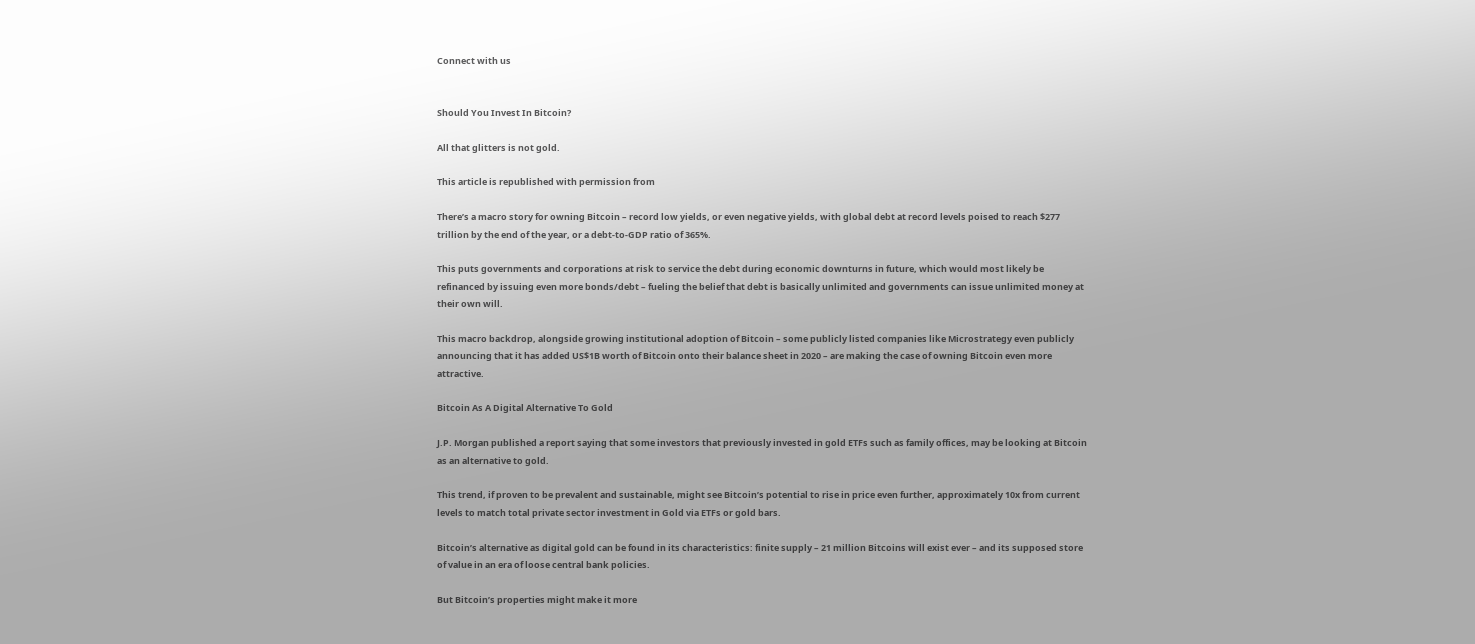Connect with us


Should You Invest In Bitcoin?

All that glitters is not gold.

This article is republished with permission from

There’s a macro story for owning Bitcoin – record low yields, or even negative yields, with global debt at record levels poised to reach $277 trillion by the end of the year, or a debt-to-GDP ratio of 365%.

This puts governments and corporations at risk to service the debt during economic downturns in future, which would most likely be refinanced by issuing even more bonds/debt – fueling the belief that debt is basically unlimited and governments can issue unlimited money at their own will.

This macro backdrop, alongside growing institutional adoption of Bitcoin – some publicly listed companies like Microstrategy even publicly announcing that it has added US$1B worth of Bitcoin onto their balance sheet in 2020 – are making the case of owning Bitcoin even more attractive.

Bitcoin As A Digital Alternative To Gold

J.P. Morgan published a report saying that some investors that previously invested in gold ETFs such as family offices, may be looking at Bitcoin as an alternative to gold.

This trend, if proven to be prevalent and sustainable, might see Bitcoin’s potential to rise in price even further, approximately 10x from current levels to match total private sector investment in Gold via ETFs or gold bars.

Bitcoin’s alternative as digital gold can be found in its characteristics: finite supply – 21 million Bitcoins will exist ever – and its supposed store of value in an era of loose central bank policies.

But Bitcoin’s properties might make it more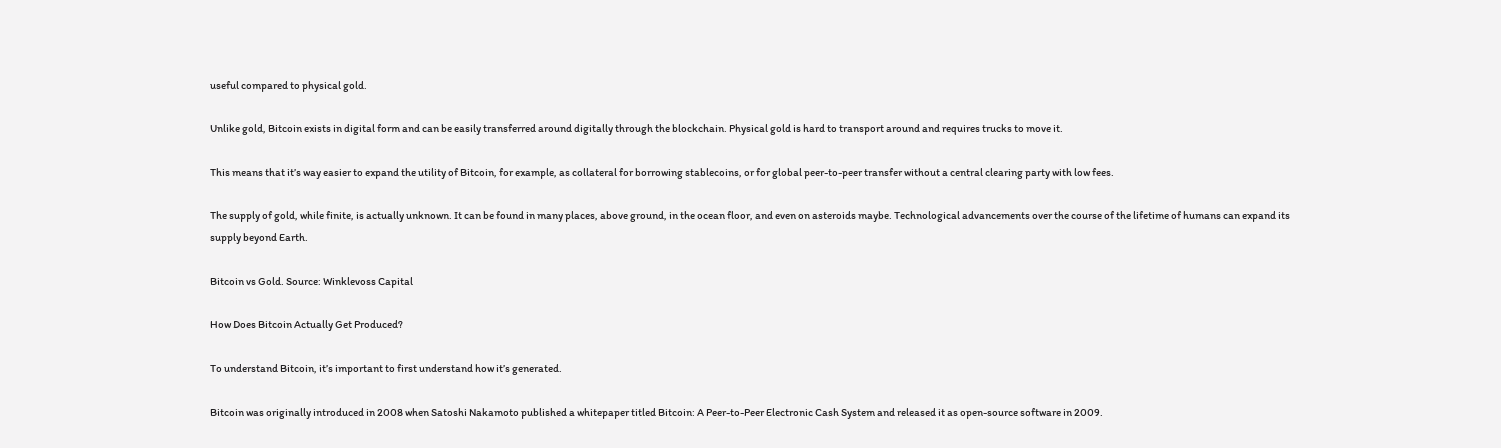useful compared to physical gold.

Unlike gold, Bitcoin exists in digital form and can be easily transferred around digitally through the blockchain. Physical gold is hard to transport around and requires trucks to move it.

This means that it’s way easier to expand the utility of Bitcoin, for example, as collateral for borrowing stablecoins, or for global peer-to-peer transfer without a central clearing party with low fees.

The supply of gold, while finite, is actually unknown. It can be found in many places, above ground, in the ocean floor, and even on asteroids maybe. Technological advancements over the course of the lifetime of humans can expand its supply beyond Earth.

Bitcoin vs Gold. Source: Winklevoss Capital

How Does Bitcoin Actually Get Produced?

To understand Bitcoin, it’s important to first understand how it’s generated.

Bitcoin was originally introduced in 2008 when Satoshi Nakamoto published a whitepaper titled Bitcoin: A Peer-to-Peer Electronic Cash System and released it as open-source software in 2009.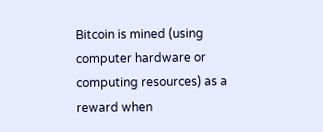Bitcoin is mined (using computer hardware or computing resources) as a reward when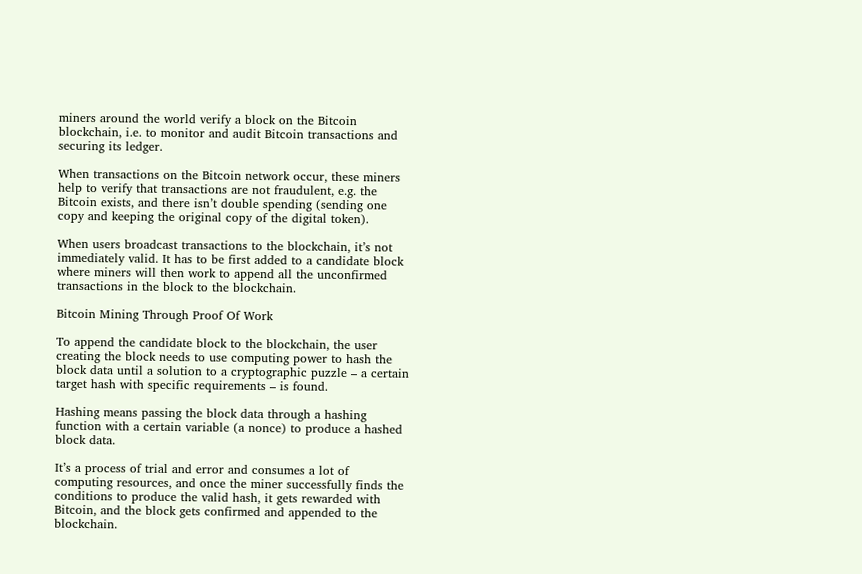miners around the world verify a block on the Bitcoin blockchain, i.e. to monitor and audit Bitcoin transactions and securing its ledger.

When transactions on the Bitcoin network occur, these miners help to verify that transactions are not fraudulent, e.g. the Bitcoin exists, and there isn’t double spending (sending one copy and keeping the original copy of the digital token).

When users broadcast transactions to the blockchain, it’s not immediately valid. It has to be first added to a candidate block where miners will then work to append all the unconfirmed transactions in the block to the blockchain.

Bitcoin Mining Through Proof Of Work

To append the candidate block to the blockchain, the user creating the block needs to use computing power to hash the block data until a solution to a cryptographic puzzle – a certain target hash with specific requirements – is found.

Hashing means passing the block data through a hashing function with a certain variable (a nonce) to produce a hashed block data.

It’s a process of trial and error and consumes a lot of computing resources, and once the miner successfully finds the conditions to produce the valid hash, it gets rewarded with Bitcoin, and the block gets confirmed and appended to the blockchain.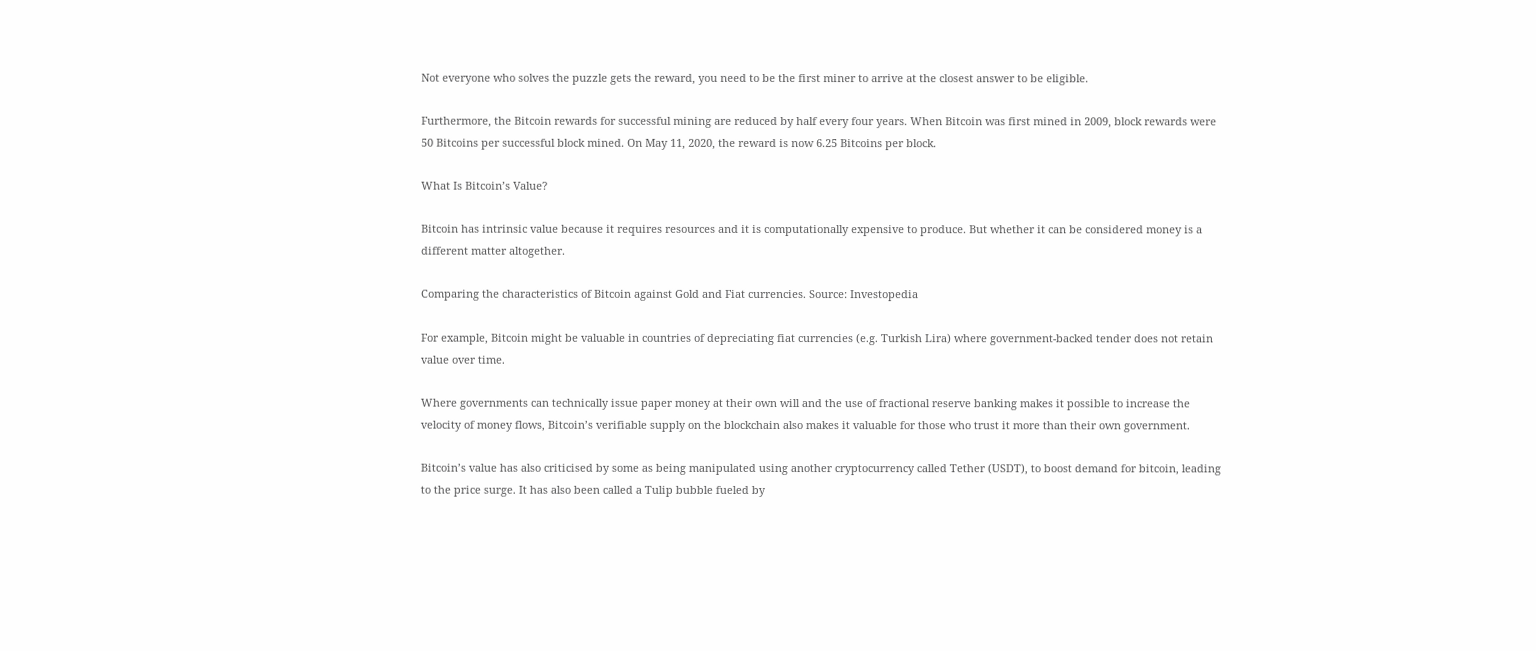Not everyone who solves the puzzle gets the reward, you need to be the first miner to arrive at the closest answer to be eligible.

Furthermore, the Bitcoin rewards for successful mining are reduced by half every four years. When Bitcoin was first mined in 2009, block rewards were 50 Bitcoins per successful block mined. On May 11, 2020, the reward is now 6.25 Bitcoins per block.

What Is Bitcoin’s Value?

Bitcoin has intrinsic value because it requires resources and it is computationally expensive to produce. But whether it can be considered money is a different matter altogether.

Comparing the characteristics of Bitcoin against Gold and Fiat currencies. Source: Investopedia

For example, Bitcoin might be valuable in countries of depreciating fiat currencies (e.g. Turkish Lira) where government-backed tender does not retain value over time.

Where governments can technically issue paper money at their own will and the use of fractional reserve banking makes it possible to increase the velocity of money flows, Bitcoin’s verifiable supply on the blockchain also makes it valuable for those who trust it more than their own government.

Bitcoin’s value has also criticised by some as being manipulated using another cryptocurrency called Tether (USDT), to boost demand for bitcoin, leading to the price surge. It has also been called a Tulip bubble fueled by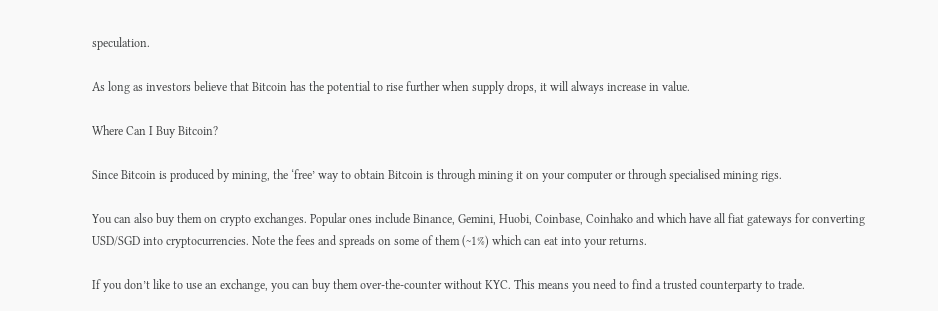speculation.

As long as investors believe that Bitcoin has the potential to rise further when supply drops, it will always increase in value.

Where Can I Buy Bitcoin?

Since Bitcoin is produced by mining, the ‘free’ way to obtain Bitcoin is through mining it on your computer or through specialised mining rigs.

You can also buy them on crypto exchanges. Popular ones include Binance, Gemini, Huobi, Coinbase, Coinhako and which have all fiat gateways for converting USD/SGD into cryptocurrencies. Note the fees and spreads on some of them (~1%) which can eat into your returns.

If you don’t like to use an exchange, you can buy them over-the-counter without KYC. This means you need to find a trusted counterparty to trade.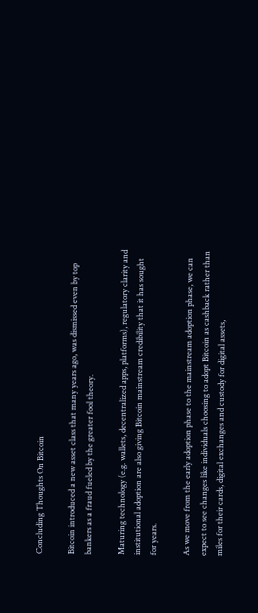Concluding Thoughts On Bitcoin

Bitcoin introduced a new asset class that many years ago, was dismissed even by top bankers as a fraud fueled by the greater fool theory.

Maturing technology (e.g. wallets, decentralized apps, platforms), regulatory clarity and institutional adoption are also giving Bitcoin mainstream credibility that it has sought for years.

As we move from the early adoption phase to the mainstream adoption phase, we can expect to see changes like individuals choosing to adopt Bitcoin as cashback rather than miles for their cards, digital exchanges and custody for digital assets,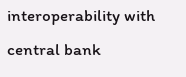interoperability with central bank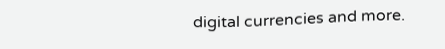digital currencies and more.